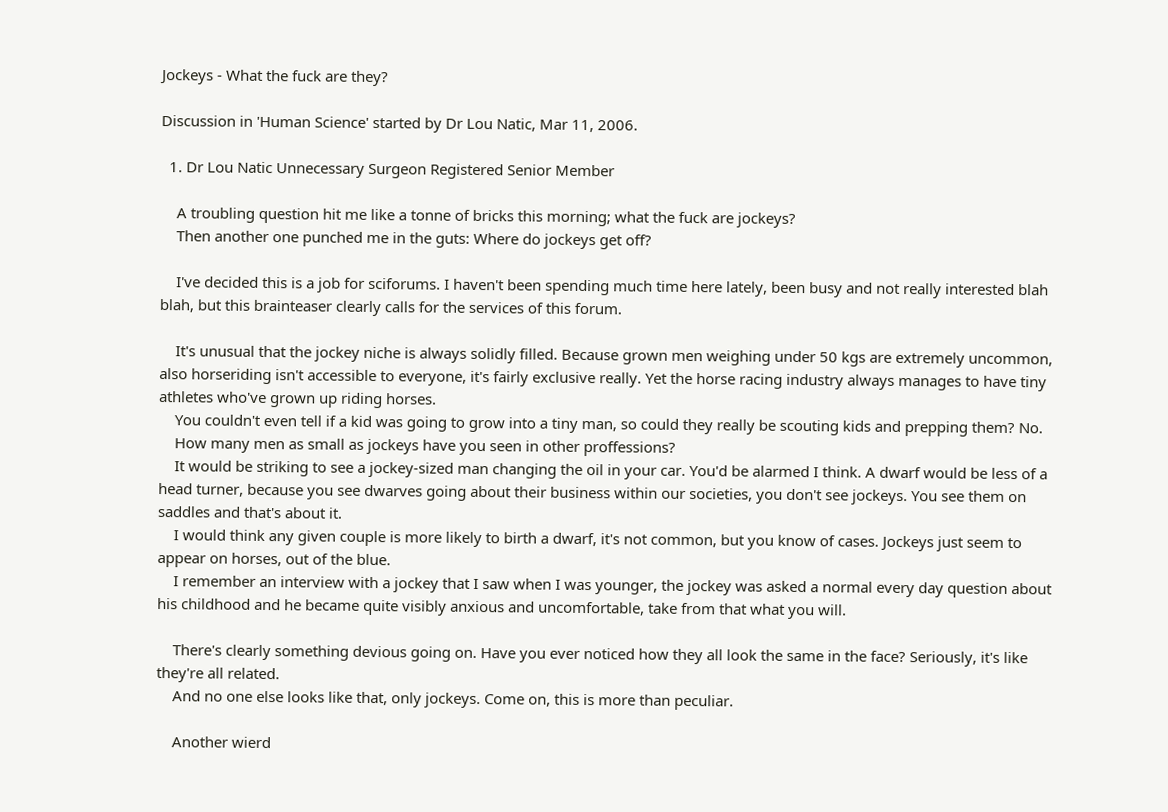Jockeys - What the fuck are they?

Discussion in 'Human Science' started by Dr Lou Natic, Mar 11, 2006.

  1. Dr Lou Natic Unnecessary Surgeon Registered Senior Member

    A troubling question hit me like a tonne of bricks this morning; what the fuck are jockeys?
    Then another one punched me in the guts: Where do jockeys get off?

    I've decided this is a job for sciforums. I haven't been spending much time here lately, been busy and not really interested blah blah, but this brainteaser clearly calls for the services of this forum.

    It's unusual that the jockey niche is always solidly filled. Because grown men weighing under 50 kgs are extremely uncommon, also horseriding isn't accessible to everyone, it's fairly exclusive really. Yet the horse racing industry always manages to have tiny athletes who've grown up riding horses.
    You couldn't even tell if a kid was going to grow into a tiny man, so could they really be scouting kids and prepping them? No.
    How many men as small as jockeys have you seen in other proffessions?
    It would be striking to see a jockey-sized man changing the oil in your car. You'd be alarmed I think. A dwarf would be less of a head turner, because you see dwarves going about their business within our societies, you don't see jockeys. You see them on saddles and that's about it.
    I would think any given couple is more likely to birth a dwarf, it's not common, but you know of cases. Jockeys just seem to appear on horses, out of the blue.
    I remember an interview with a jockey that I saw when I was younger, the jockey was asked a normal every day question about his childhood and he became quite visibly anxious and uncomfortable, take from that what you will.

    There's clearly something devious going on. Have you ever noticed how they all look the same in the face? Seriously, it's like they're all related.
    And no one else looks like that, only jockeys. Come on, this is more than peculiar.

    Another wierd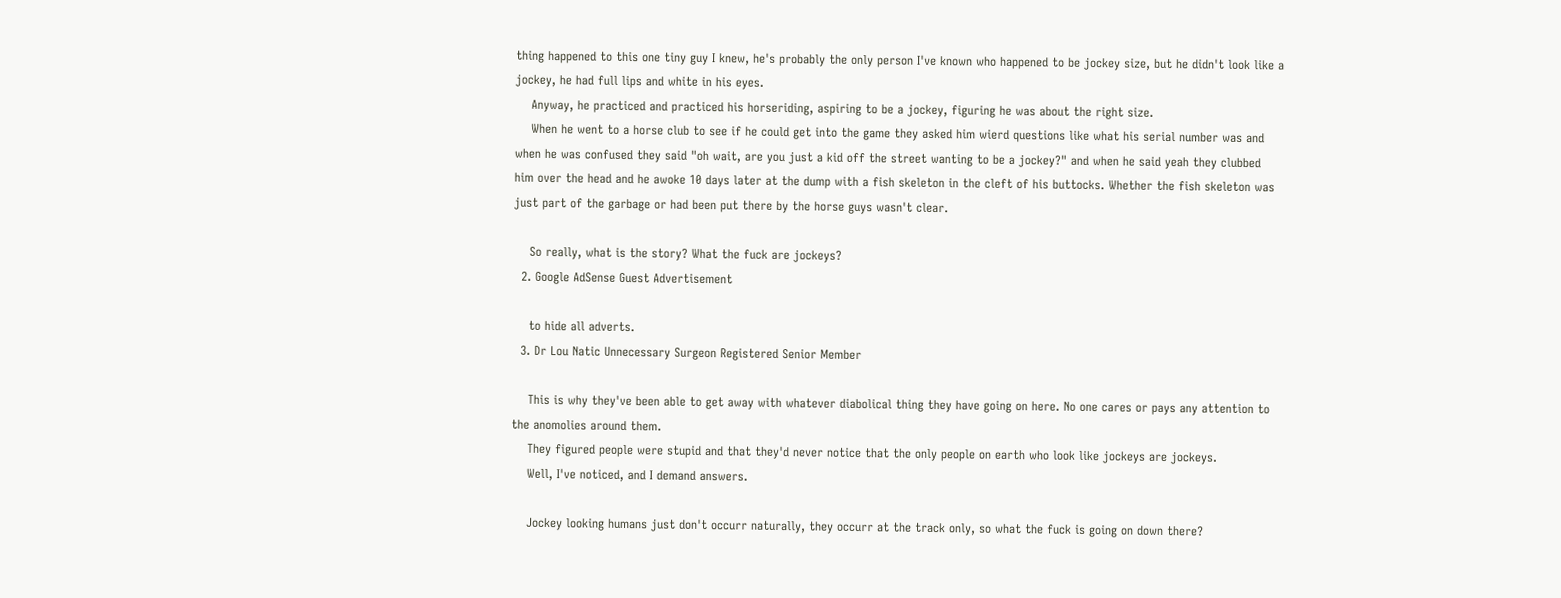thing happened to this one tiny guy I knew, he's probably the only person I've known who happened to be jockey size, but he didn't look like a jockey, he had full lips and white in his eyes.
    Anyway, he practiced and practiced his horseriding, aspiring to be a jockey, figuring he was about the right size.
    When he went to a horse club to see if he could get into the game they asked him wierd questions like what his serial number was and when he was confused they said "oh wait, are you just a kid off the street wanting to be a jockey?" and when he said yeah they clubbed him over the head and he awoke 10 days later at the dump with a fish skeleton in the cleft of his buttocks. Whether the fish skeleton was just part of the garbage or had been put there by the horse guys wasn't clear.

    So really, what is the story? What the fuck are jockeys?
  2. Google AdSense Guest Advertisement

    to hide all adverts.
  3. Dr Lou Natic Unnecessary Surgeon Registered Senior Member

    This is why they've been able to get away with whatever diabolical thing they have going on here. No one cares or pays any attention to the anomolies around them.
    They figured people were stupid and that they'd never notice that the only people on earth who look like jockeys are jockeys.
    Well, I've noticed, and I demand answers.

    Jockey looking humans just don't occurr naturally, they occurr at the track only, so what the fuck is going on down there?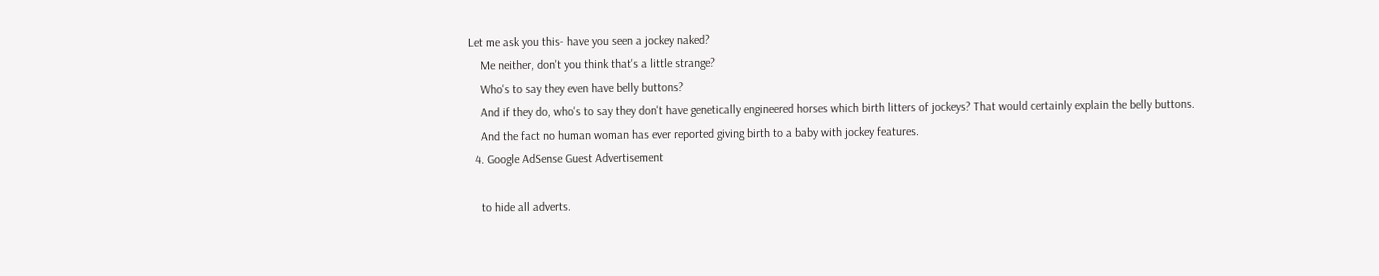Let me ask you this- have you seen a jockey naked?
    Me neither, don't you think that's a little strange?
    Who's to say they even have belly buttons?
    And if they do, who's to say they don't have genetically engineered horses which birth litters of jockeys? That would certainly explain the belly buttons.
    And the fact no human woman has ever reported giving birth to a baby with jockey features.
  4. Google AdSense Guest Advertisement

    to hide all adverts.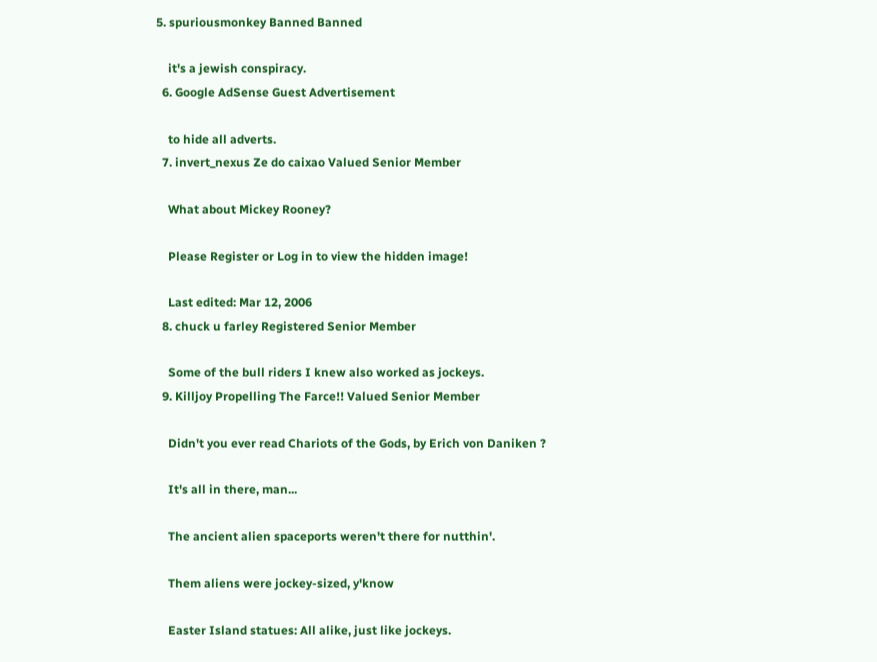5. spuriousmonkey Banned Banned

    it's a jewish conspiracy.
  6. Google AdSense Guest Advertisement

    to hide all adverts.
  7. invert_nexus Ze do caixao Valued Senior Member

    What about Mickey Rooney?

    Please Register or Log in to view the hidden image!

    Last edited: Mar 12, 2006
  8. chuck u farley Registered Senior Member

    Some of the bull riders I knew also worked as jockeys.
  9. Killjoy Propelling The Farce!! Valued Senior Member

    Didn't you ever read Chariots of the Gods, by Erich von Daniken ?

    It's all in there, man...

    The ancient alien spaceports weren't there for nutthin'.

    Them aliens were jockey-sized, y'know

    Easter Island statues: All alike, just like jockeys.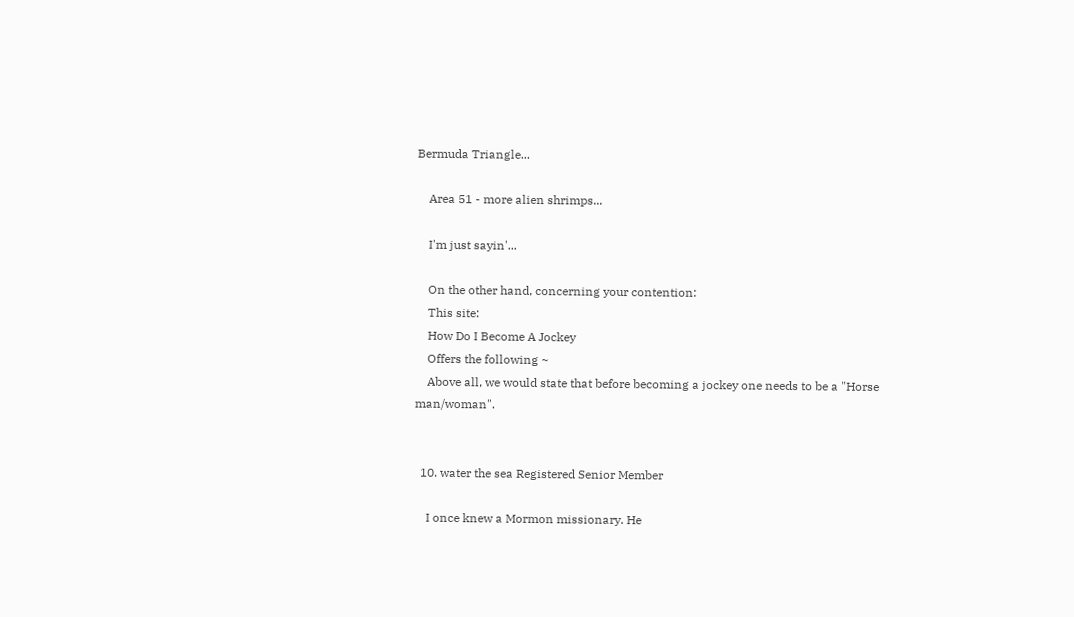Bermuda Triangle...

    Area 51 - more alien shrimps...

    I'm just sayin'...

    On the other hand, concerning your contention:
    This site:
    How Do I Become A Jockey
    Offers the following ~
    Above all, we would state that before becoming a jockey one needs to be a "Horse man/woman".


  10. water the sea Registered Senior Member

    I once knew a Mormon missionary. He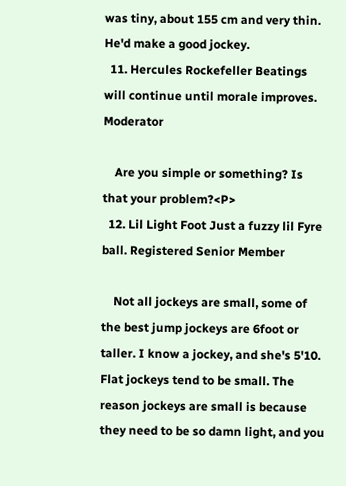was tiny, about 155 cm and very thin. He'd make a good jockey.
  11. Hercules Rockefeller Beatings will continue until morale improves. Moderator

    Are you simple or something? Is that your problem?<P>
  12. Lil Light Foot Just a fuzzy lil Fyre ball. Registered Senior Member

    Not all jockeys are small, some of the best jump jockeys are 6foot or taller. I know a jockey, and she's 5'10. Flat jockeys tend to be small. The reason jockeys are small is because they need to be so damn light, and you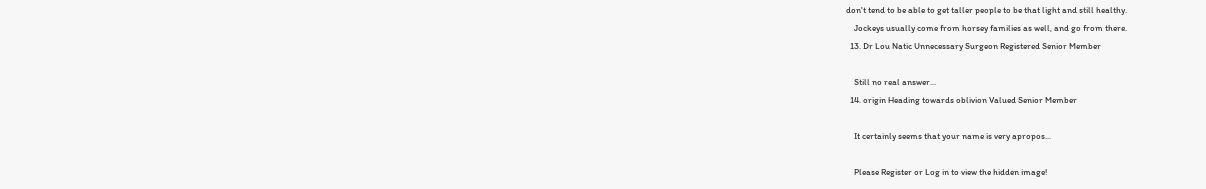don't tend to be able to get taller people to be that light and still healthy.
    Jockeys usually come from horsey families as well, and go from there.
  13. Dr Lou Natic Unnecessary Surgeon Registered Senior Member

    Still no real answer...
  14. origin Heading towards oblivion Valued Senior Member

    It certainly seems that your name is very apropos...

    Please Register or Log in to view the hidden image!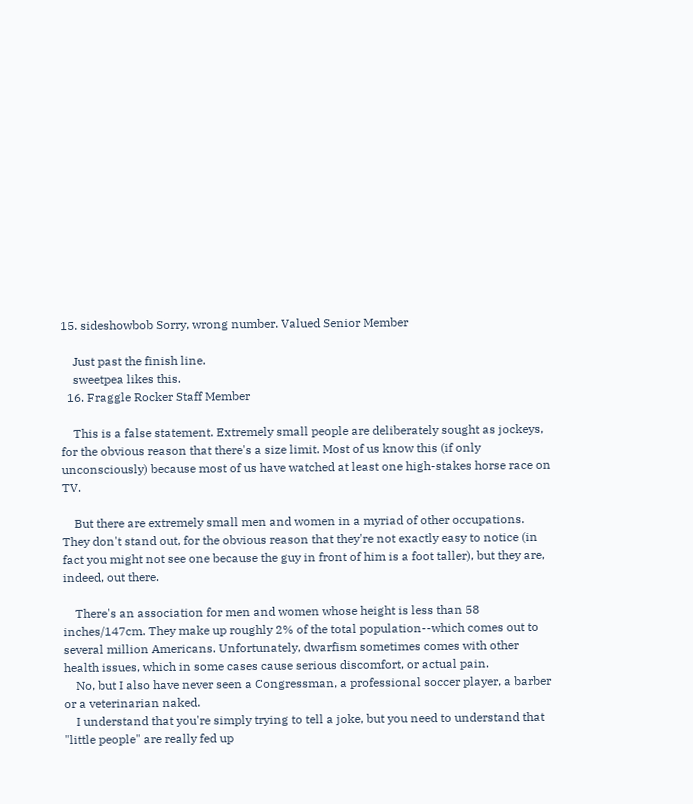15. sideshowbob Sorry, wrong number. Valued Senior Member

    Just past the finish line.
    sweetpea likes this.
  16. Fraggle Rocker Staff Member

    This is a false statement. Extremely small people are deliberately sought as jockeys, for the obvious reason that there's a size limit. Most of us know this (if only unconsciously) because most of us have watched at least one high-stakes horse race on TV.

    But there are extremely small men and women in a myriad of other occupations. They don't stand out, for the obvious reason that they're not exactly easy to notice (in fact you might not see one because the guy in front of him is a foot taller), but they are, indeed, out there.

    There's an association for men and women whose height is less than 58 inches/147cm. They make up roughly 2% of the total population--which comes out to several million Americans. Unfortunately, dwarfism sometimes comes with other health issues, which in some cases cause serious discomfort, or actual pain.
    No, but I also have never seen a Congressman, a professional soccer player, a barber or a veterinarian naked.
    I understand that you're simply trying to tell a joke, but you need to understand that "little people" are really fed up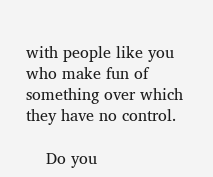with people like you who make fun of something over which they have no control.

    Do you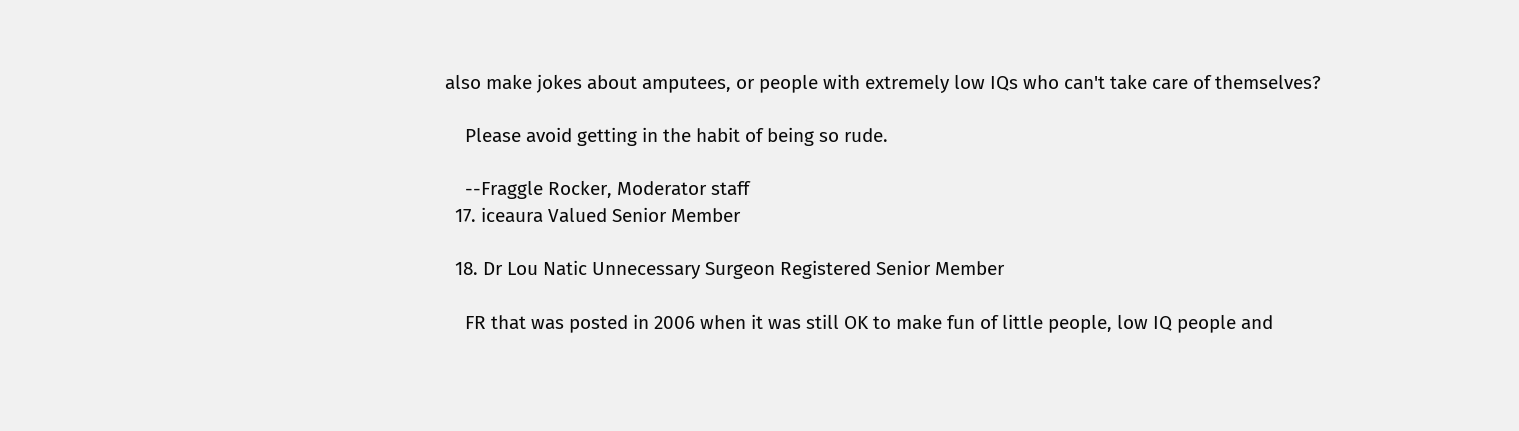also make jokes about amputees, or people with extremely low IQs who can't take care of themselves?

    Please avoid getting in the habit of being so rude.

    --Fraggle Rocker, Moderator staff
  17. iceaura Valued Senior Member

  18. Dr Lou Natic Unnecessary Surgeon Registered Senior Member

    FR that was posted in 2006 when it was still OK to make fun of little people, low IQ people and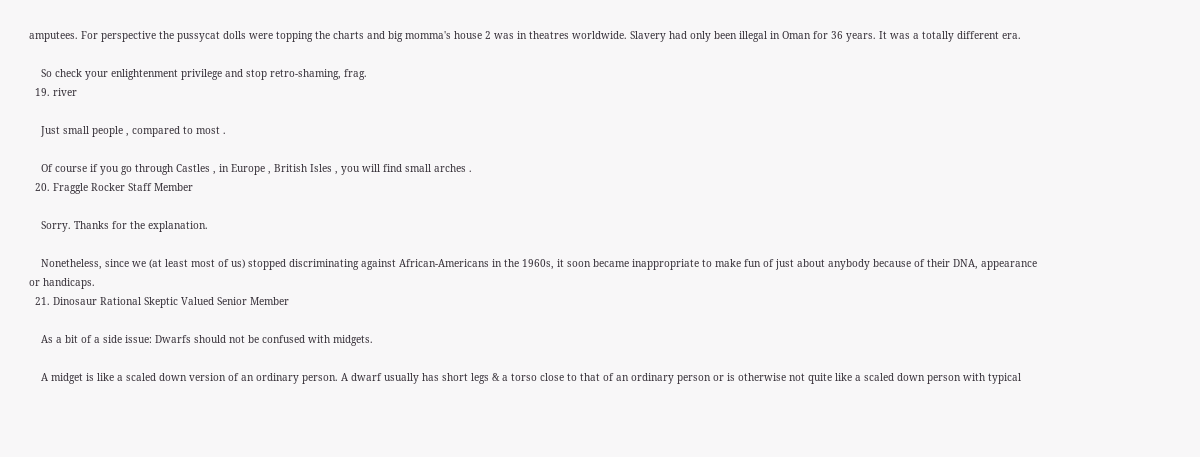amputees. For perspective the pussycat dolls were topping the charts and big momma's house 2 was in theatres worldwide. Slavery had only been illegal in Oman for 36 years. It was a totally different era.

    So check your enlightenment privilege and stop retro-shaming, frag.
  19. river

    Just small people , compared to most .

    Of course if you go through Castles , in Europe , British Isles , you will find small arches .
  20. Fraggle Rocker Staff Member

    Sorry. Thanks for the explanation.

    Nonetheless, since we (at least most of us) stopped discriminating against African-Americans in the 1960s, it soon became inappropriate to make fun of just about anybody because of their DNA, appearance or handicaps.
  21. Dinosaur Rational Skeptic Valued Senior Member

    As a bit of a side issue: Dwarfs should not be confused with midgets.

    A midget is like a scaled down version of an ordinary person. A dwarf usually has short legs & a torso close to that of an ordinary person or is otherwise not quite like a scaled down person with typical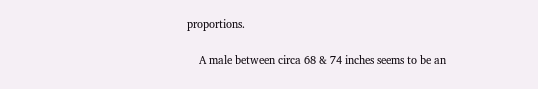proportions.

    A male between circa 68 & 74 inches seems to be an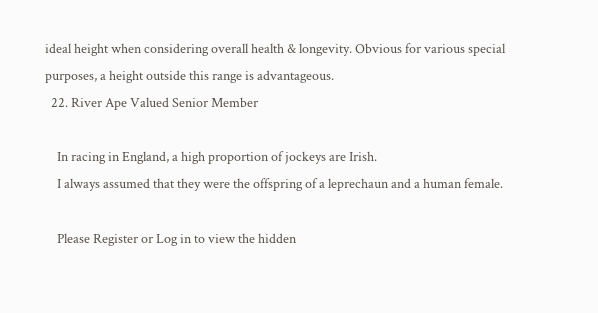ideal height when considering overall health & longevity. Obvious for various special purposes, a height outside this range is advantageous.
  22. River Ape Valued Senior Member

    In racing in England, a high proportion of jockeys are Irish.
    I always assumed that they were the offspring of a leprechaun and a human female.

    Please Register or Log in to view the hidden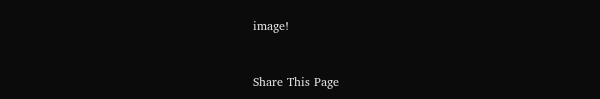image!


Share This Page